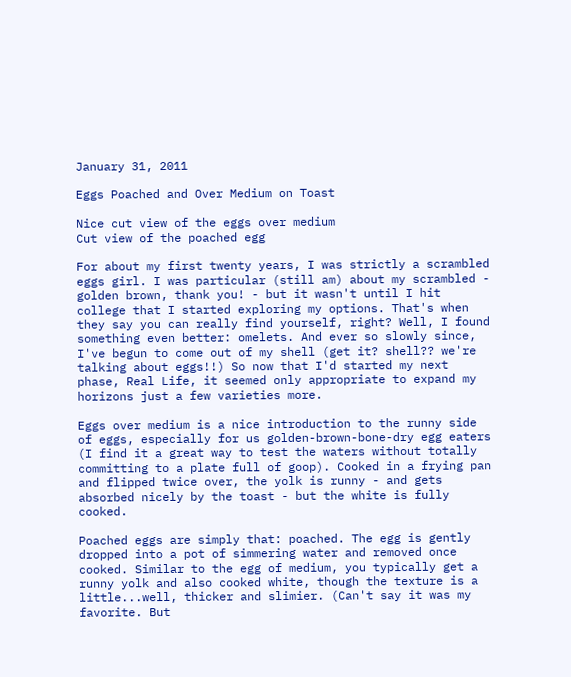January 31, 2011

Eggs Poached and Over Medium on Toast

Nice cut view of the eggs over medium
Cut view of the poached egg

For about my first twenty years, I was strictly a scrambled eggs girl. I was particular (still am) about my scrambled - golden brown, thank you! - but it wasn't until I hit college that I started exploring my options. That's when they say you can really find yourself, right? Well, I found something even better: omelets. And ever so slowly since, I've begun to come out of my shell (get it? shell?? we're talking about eggs!!) So now that I'd started my next phase, Real Life, it seemed only appropriate to expand my horizons just a few varieties more.

Eggs over medium is a nice introduction to the runny side of eggs, especially for us golden-brown-bone-dry egg eaters (I find it a great way to test the waters without totally committing to a plate full of goop). Cooked in a frying pan and flipped twice over, the yolk is runny - and gets absorbed nicely by the toast - but the white is fully cooked.

Poached eggs are simply that: poached. The egg is gently dropped into a pot of simmering water and removed once cooked. Similar to the egg of medium, you typically get a runny yolk and also cooked white, though the texture is a little...well, thicker and slimier. (Can't say it was my favorite. But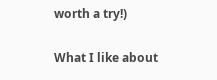worth a try!)

What I like about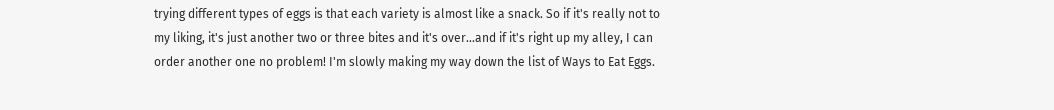trying different types of eggs is that each variety is almost like a snack. So if it's really not to my liking, it's just another two or three bites and it's over...and if it's right up my alley, I can order another one no problem! I'm slowly making my way down the list of Ways to Eat Eggs.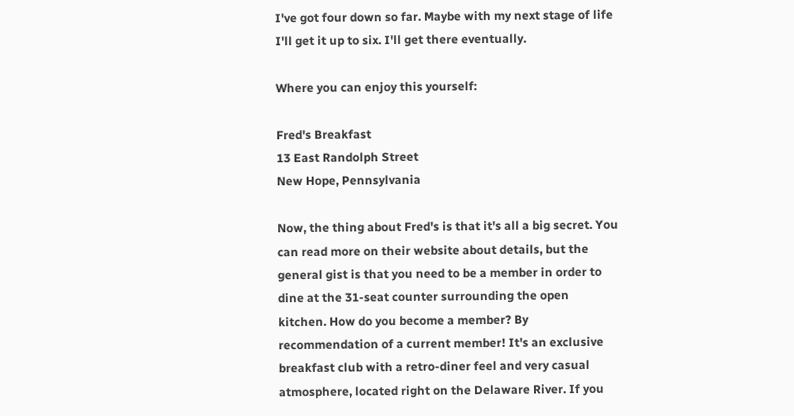I've got four down so far. Maybe with my next stage of life I'll get it up to six. I'll get there eventually.

Where you can enjoy this yourself:

Fred's Breakfast
13 East Randolph Street
New Hope, Pennsylvania

Now, the thing about Fred's is that it's all a big secret. You can read more on their website about details, but the general gist is that you need to be a member in order to dine at the 31-seat counter surrounding the open kitchen. How do you become a member? By recommendation of a current member! It's an exclusive breakfast club with a retro-diner feel and very casual atmosphere, located right on the Delaware River. If you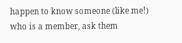happen to know someone (like me!) who is a member, ask them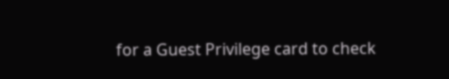for a Guest Privilege card to check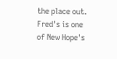the place out. Fred's is one of New Hope's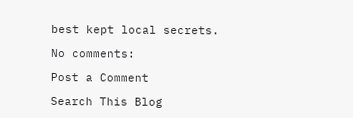best kept local secrets.

No comments:

Post a Comment

Search This Blog